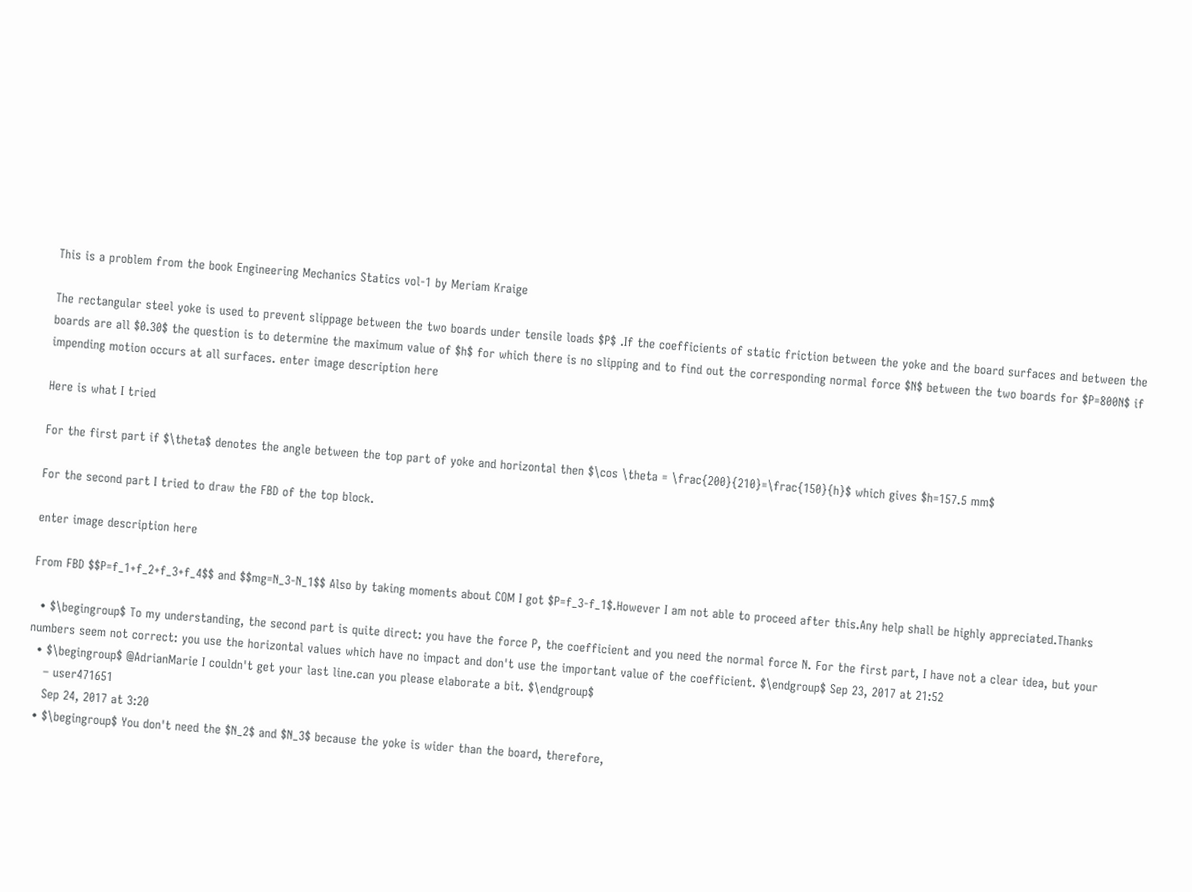This is a problem from the book Engineering Mechanics Statics vol-1 by Meriam Kraige

The rectangular steel yoke is used to prevent slippage between the two boards under tensile loads $P$ .If the coefficients of static friction between the yoke and the board surfaces and between the boards are all $0.30$ the question is to determine the maximum value of $h$ for which there is no slipping and to find out the corresponding normal force $N$ between the two boards for $P=800N$ if impending motion occurs at all surfaces. enter image description here

Here is what I tried

For the first part if $\theta$ denotes the angle between the top part of yoke and horizontal then $\cos \theta = \frac{200}{210}=\frac{150}{h}$ which gives $h=157.5 mm$

For the second part I tried to draw the FBD of the top block.

enter image description here

From FBD $$P=f_1+f_2+f_3+f_4$$ and $$mg=N_3-N_1$$ Also by taking moments about COM I got $P=f_3-f_1$.However I am not able to proceed after this.Any help shall be highly appreciated.Thanks

  • $\begingroup$ To my understanding, the second part is quite direct: you have the force P, the coefficient and you need the normal force N. For the first part, I have not a clear idea, but your numbers seem not correct: you use the horizontal values which have no impact and don't use the important value of the coefficient. $\endgroup$ Sep 23, 2017 at 21:52
  • $\begingroup$ @AdrianMarie I couldn't get your last line.can you please elaborate a bit. $\endgroup$
    – user471651
    Sep 24, 2017 at 3:20
  • $\begingroup$ You don't need the $N_2$ and $N_3$ because the yoke is wider than the board, therefore,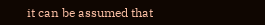it can be assumed that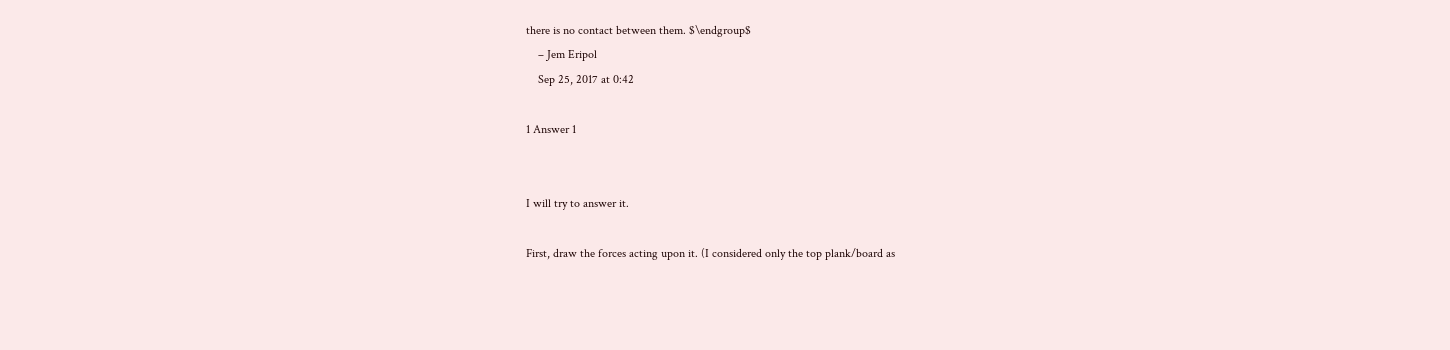there is no contact between them. $\endgroup$
    – Jem Eripol
    Sep 25, 2017 at 0:42

1 Answer 1


I will try to answer it.

First, draw the forces acting upon it. (I considered only the top plank/board as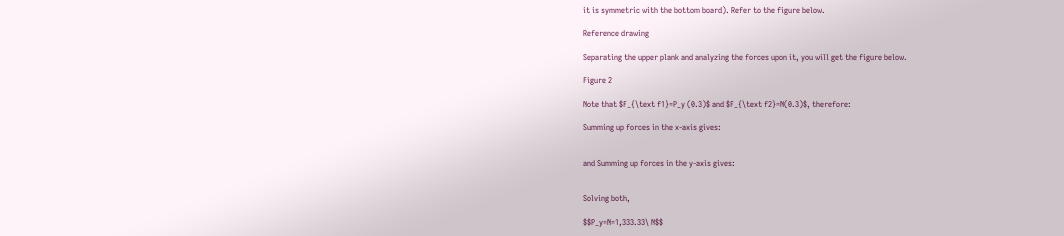it is symmetric with the bottom board). Refer to the figure below.

Reference drawing

Separating the upper plank and analyzing the forces upon it, you will get the figure below.

Figure 2

Note that $F_{\text f1}=P_y (0.3)$ and $F_{\text f2}=N(0.3)$, therefore:

Summing up forces in the x-axis gives:


and Summing up forces in the y-axis gives:


Solving both,

$$P_y=N=1,333.33\ N$$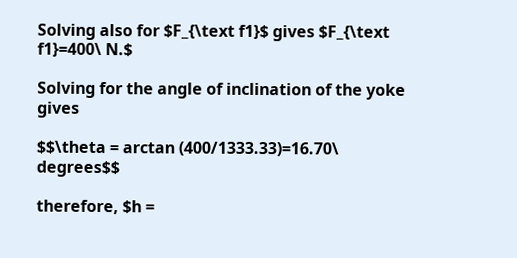Solving also for $F_{\text f1}$ gives $F_{\text f1}=400\ N.$

Solving for the angle of inclination of the yoke gives

$$\theta = arctan (400/1333.33)=16.70\ degrees$$

therefore, $h =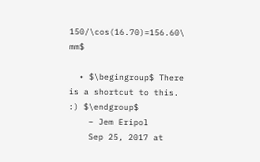150/\cos(16.70)=156.60\ mm$

  • $\begingroup$ There is a shortcut to this. :) $\endgroup$
    – Jem Eripol
    Sep 25, 2017 at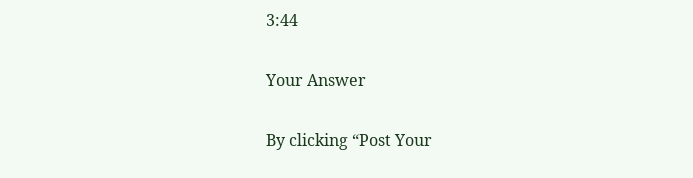3:44

Your Answer

By clicking “Post Your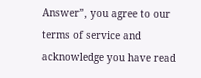Answer”, you agree to our terms of service and acknowledge you have read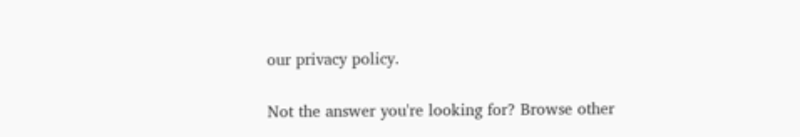our privacy policy.

Not the answer you're looking for? Browse other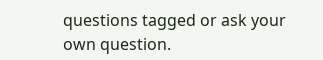questions tagged or ask your own question.